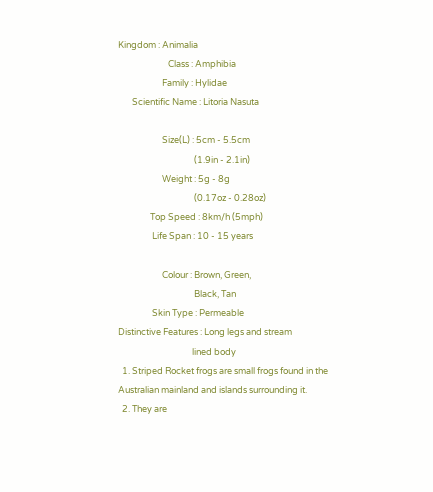Kingdom : Animalia
                         Class : Amphibia
                      Family : Hylidae
       Scientific Name : Litoria Nasuta

                      Size(L) : 5cm - 5.5cm
                                      (1.9in - 2.1in)
                      Weight : 5g - 8g
                                      (0.17oz - 0.28oz)
                Top Speed : 8km/h (5mph)
                 Life Span : 10 - 15 years

                      Colour : Brown, Green,
                                      Black, Tan
                 Skin Type : Permeable
Distinctive Features : Long legs and stream
                                     lined body
  1. Striped Rocket frogs are small frogs found in the Australian mainland and islands surrounding it.
  2. They are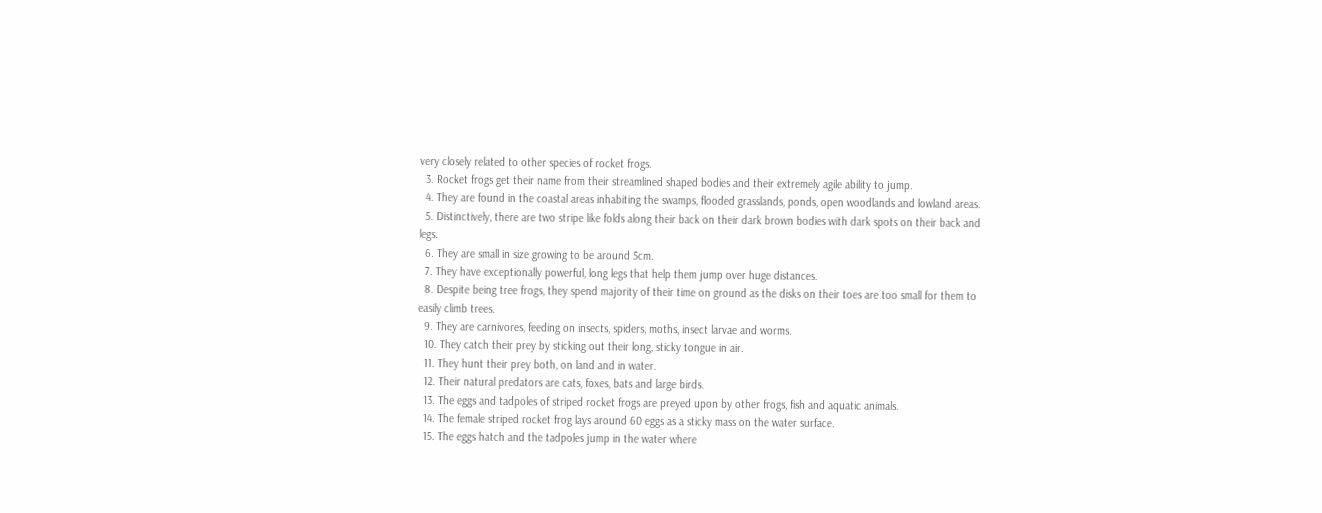very closely related to other species of rocket frogs.
  3. Rocket frogs get their name from their streamlined shaped bodies and their extremely agile ability to jump.
  4. They are found in the coastal areas inhabiting the swamps, flooded grasslands, ponds, open woodlands and lowland areas.
  5. Distinctively, there are two stripe like folds along their back on their dark brown bodies with dark spots on their back and legs.
  6. They are small in size growing to be around 5cm.
  7. They have exceptionally powerful, long legs that help them jump over huge distances.
  8. Despite being tree frogs, they spend majority of their time on ground as the disks on their toes are too small for them to easily climb trees.
  9. They are carnivores, feeding on insects, spiders, moths, insect larvae and worms.
  10. They catch their prey by sticking out their long, sticky tongue in air.
  11. They hunt their prey both, on land and in water.
  12. Their natural predators are cats, foxes, bats and large birds.
  13. The eggs and tadpoles of striped rocket frogs are preyed upon by other frogs, fish and aquatic animals.
  14. The female striped rocket frog lays around 60 eggs as a sticky mass on the water surface.
  15. The eggs hatch and the tadpoles jump in the water where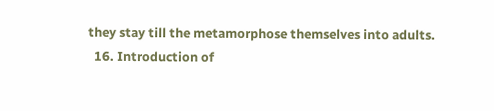they stay till the metamorphose themselves into adults.
  16. Introduction of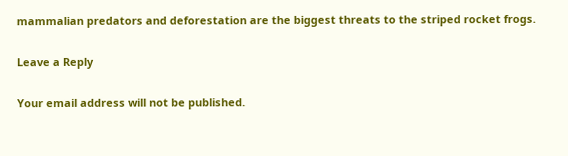mammalian predators and deforestation are the biggest threats to the striped rocket frogs.

Leave a Reply

Your email address will not be published.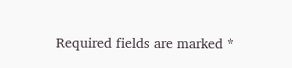Required fields are marked *